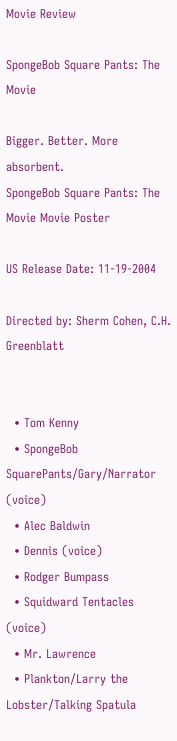Movie Review

SpongeBob Square Pants: The Movie

Bigger. Better. More absorbent.
SpongeBob Square Pants: The Movie Movie Poster

US Release Date: 11-19-2004

Directed by: Sherm Cohen, C.H. Greenblatt


  • Tom Kenny
  • SpongeBob SquarePants/Gary/Narrator (voice)
  • Alec Baldwin
  • Dennis (voice)
  • Rodger Bumpass
  • Squidward Tentacles (voice)
  • Mr. Lawrence
  • Plankton/Larry the Lobster/Talking Spatula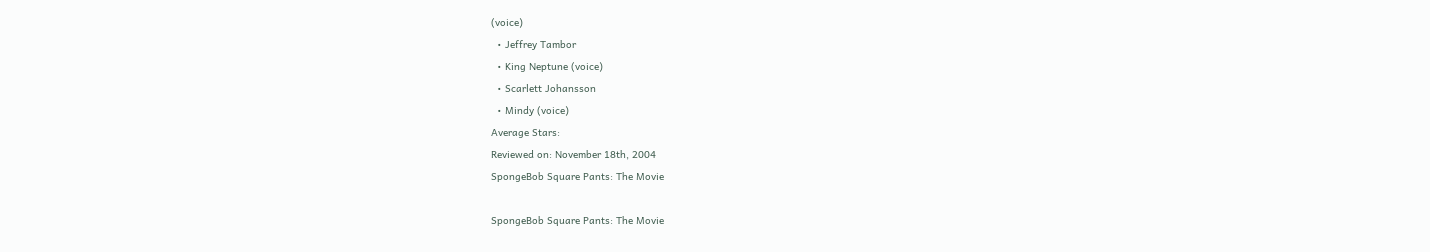(voice)
  • Jeffrey Tambor
  • King Neptune (voice)
  • Scarlett Johansson
  • Mindy (voice)
Average Stars:
Reviewed on: November 18th, 2004
SpongeBob Square Pants: The Movie

SpongeBob Square Pants: The Movie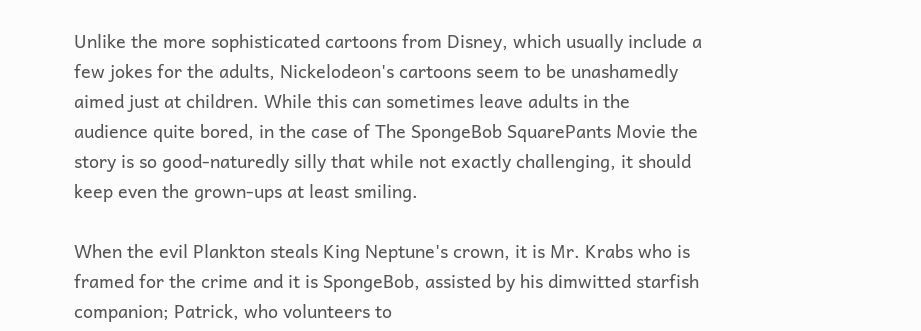Unlike the more sophisticated cartoons from Disney, which usually include a few jokes for the adults, Nickelodeon's cartoons seem to be unashamedly aimed just at children. While this can sometimes leave adults in the audience quite bored, in the case of The SpongeBob SquarePants Movie the story is so good-naturedly silly that while not exactly challenging, it should keep even the grown-ups at least smiling.

When the evil Plankton steals King Neptune's crown, it is Mr. Krabs who is framed for the crime and it is SpongeBob, assisted by his dimwitted starfish companion; Patrick, who volunteers to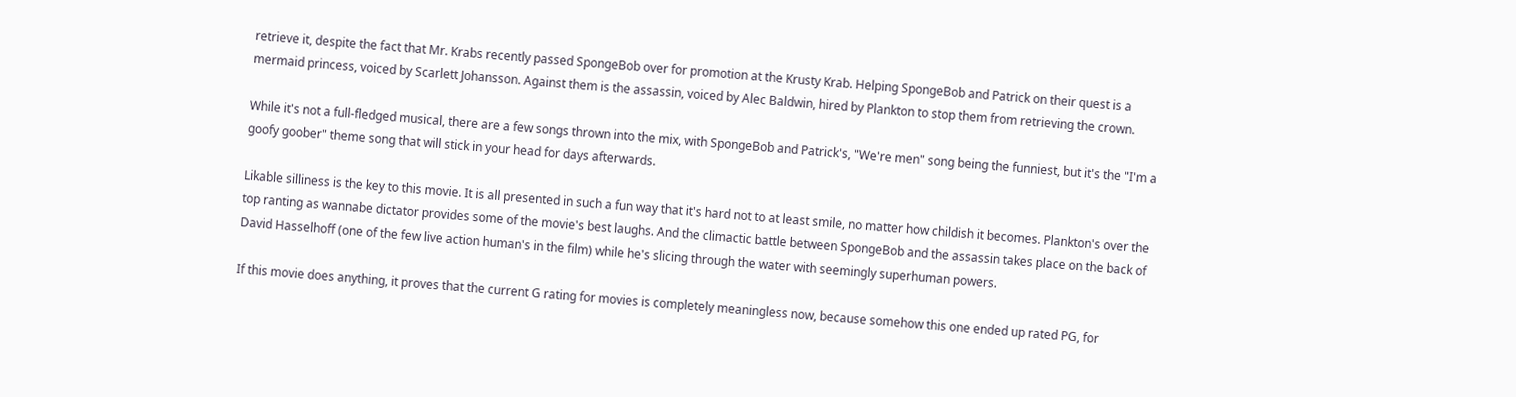retrieve it, despite the fact that Mr. Krabs recently passed SpongeBob over for promotion at the Krusty Krab. Helping SpongeBob and Patrick on their quest is a mermaid princess, voiced by Scarlett Johansson. Against them is the assassin, voiced by Alec Baldwin, hired by Plankton to stop them from retrieving the crown.

While it's not a full-fledged musical, there are a few songs thrown into the mix, with SpongeBob and Patrick's, "We're men" song being the funniest, but it's the "I'm a goofy goober" theme song that will stick in your head for days afterwards.

Likable silliness is the key to this movie. It is all presented in such a fun way that it's hard not to at least smile, no matter how childish it becomes. Plankton's over the top ranting as wannabe dictator provides some of the movie's best laughs. And the climactic battle between SpongeBob and the assassin takes place on the back of David Hasselhoff (one of the few live action human's in the film) while he's slicing through the water with seemingly superhuman powers.

If this movie does anything, it proves that the current G rating for movies is completely meaningless now, because somehow this one ended up rated PG, for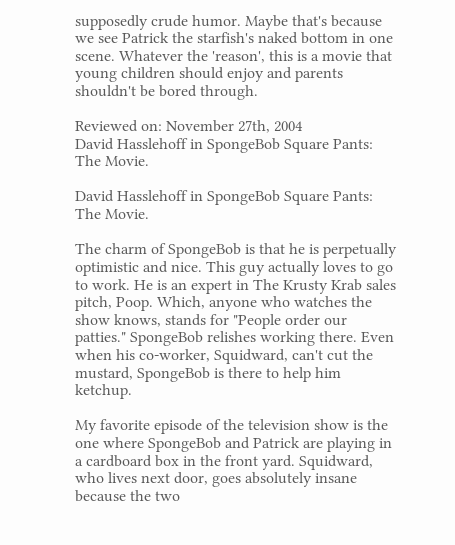supposedly crude humor. Maybe that's because we see Patrick the starfish's naked bottom in one scene. Whatever the 'reason', this is a movie that young children should enjoy and parents shouldn't be bored through.

Reviewed on: November 27th, 2004
David Hasslehoff in SpongeBob Square Pants: The Movie.

David Hasslehoff in SpongeBob Square Pants: The Movie.

The charm of SpongeBob is that he is perpetually optimistic and nice. This guy actually loves to go to work. He is an expert in The Krusty Krab sales pitch, Poop. Which, anyone who watches the show knows, stands for "People order our patties." SpongeBob relishes working there. Even when his co-worker, Squidward, can't cut the mustard, SpongeBob is there to help him ketchup.

My favorite episode of the television show is the one where SpongeBob and Patrick are playing in a cardboard box in the front yard. Squidward, who lives next door, goes absolutely insane because the two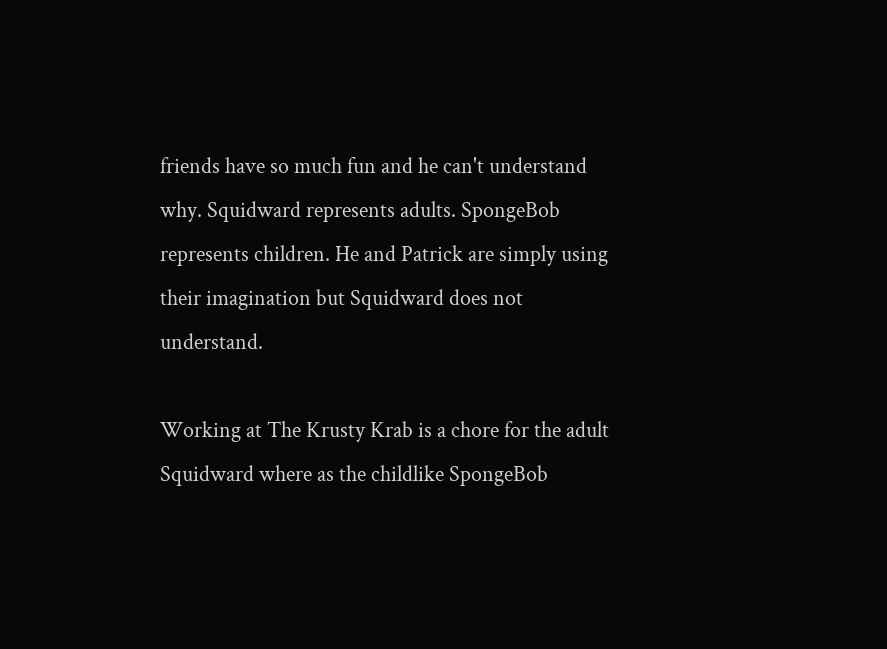friends have so much fun and he can't understand why. Squidward represents adults. SpongeBob represents children. He and Patrick are simply using their imagination but Squidward does not understand.

Working at The Krusty Krab is a chore for the adult Squidward where as the childlike SpongeBob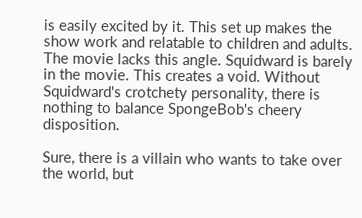is easily excited by it. This set up makes the show work and relatable to children and adults. The movie lacks this angle. Squidward is barely in the movie. This creates a void. Without Squidward's crotchety personality, there is nothing to balance SpongeBob's cheery disposition.

Sure, there is a villain who wants to take over the world, but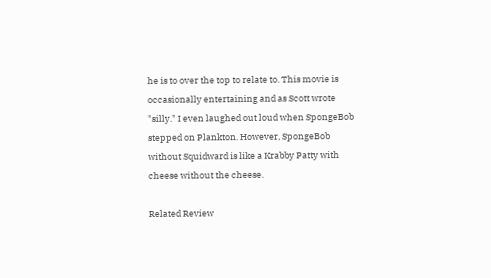he is to over the top to relate to. This movie is occasionally entertaining and as Scott wrote "silly." I even laughed out loud when SpongeBob stepped on Plankton. However, SpongeBob without Squidward is like a Krabby Patty with cheese without the cheese.

Related Review